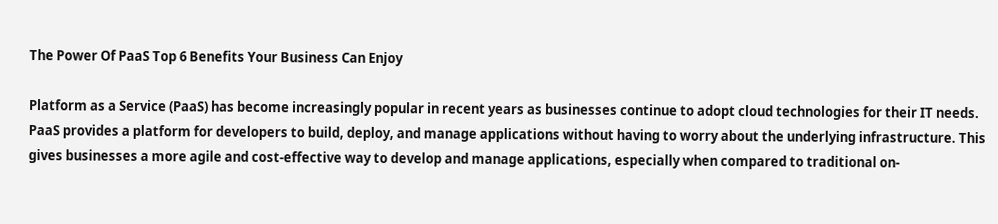The Power Of PaaS Top 6 Benefits Your Business Can Enjoy

Platform as a Service (PaaS) has become increasingly popular in recent years as businesses continue to adopt cloud technologies for their IT needs. PaaS provides a platform for developers to build, deploy, and manage applications without having to worry about the underlying infrastructure. This gives businesses a more agile and cost-effective way to develop and manage applications, especially when compared to traditional on-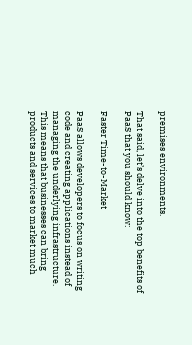premises environments.

That said, let’s delve into the top benefits of PaaS that you should know:

Faster Time-to-Market

PaaS allows developers to focus on writing code and creating applications instead of managing the underlying infrastructure. This means that businesses can bring products and services to market much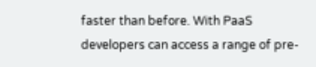faster than before. With PaaS developers can access a range of pre-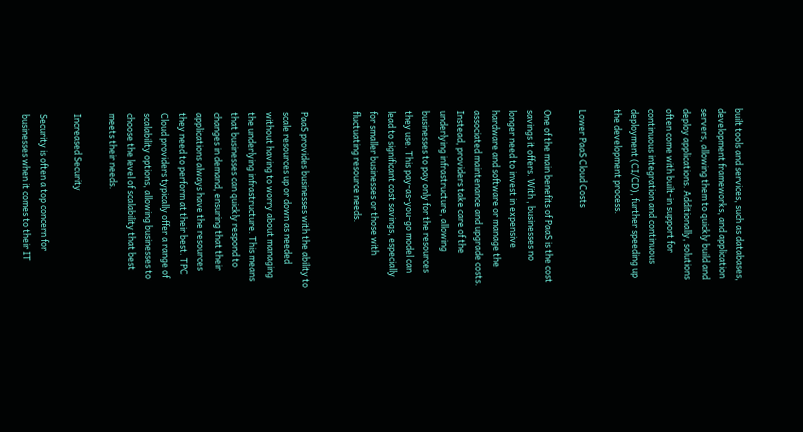built tools and services, such as databases, development frameworks, and application servers, allowing them to quickly build and deploy applications. Additionally, solutions often come with built-in support for continuous integration and continuous deployment (CI/CD), further speeding up the development process.

Lower PaaS Cloud Costs

One of the main benefits of PaaS is the cost savings it offers. With , businesses no longer need to invest in expensive hardware and software or manage the associated maintenance and upgrade costs. Instead, providers take care of the underlying infrastructure, allowing businesses to pay only for the resources they use. This pay-as-you-go model can lead to significant cost savings, especially for smaller businesses or those with fluctuating resource needs.


PaaS provides businesses with the ability to scale resources up or down as needed without having to worry about managing the underlying infrastructure. This means that businesses can quickly respond to changes in demand, ensuring that their applications always have the resources they need to perform at their best. TPC Cloud providers typically offer a range of scalability options, allowing businesses to choose the level of scalability that best meets their needs.

Increased Security

Security is often a top concern for businesses when it comes to their IT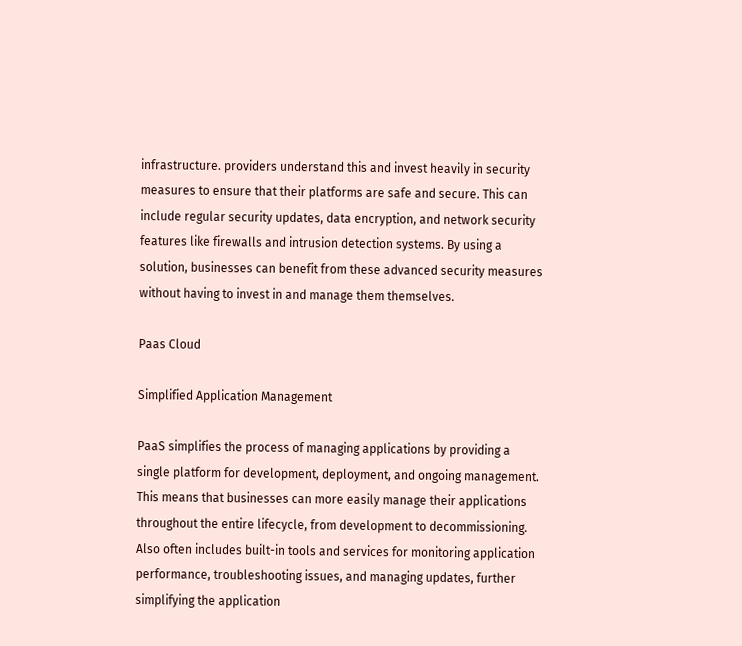infrastructure. providers understand this and invest heavily in security measures to ensure that their platforms are safe and secure. This can include regular security updates, data encryption, and network security features like firewalls and intrusion detection systems. By using a solution, businesses can benefit from these advanced security measures without having to invest in and manage them themselves.

Paas Cloud

Simplified Application Management

PaaS simplifies the process of managing applications by providing a single platform for development, deployment, and ongoing management. This means that businesses can more easily manage their applications throughout the entire lifecycle, from development to decommissioning. Also often includes built-in tools and services for monitoring application performance, troubleshooting issues, and managing updates, further simplifying the application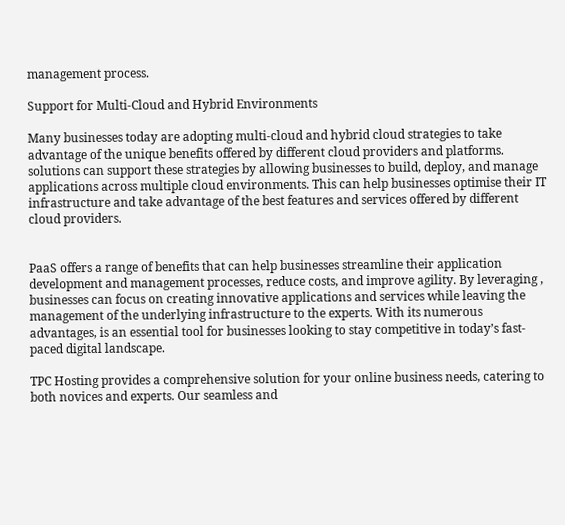management process.

Support for Multi-Cloud and Hybrid Environments

Many businesses today are adopting multi-cloud and hybrid cloud strategies to take advantage of the unique benefits offered by different cloud providers and platforms. solutions can support these strategies by allowing businesses to build, deploy, and manage applications across multiple cloud environments. This can help businesses optimise their IT infrastructure and take advantage of the best features and services offered by different cloud providers.


PaaS offers a range of benefits that can help businesses streamline their application development and management processes, reduce costs, and improve agility. By leveraging , businesses can focus on creating innovative applications and services while leaving the management of the underlying infrastructure to the experts. With its numerous advantages, is an essential tool for businesses looking to stay competitive in today’s fast-paced digital landscape.

TPC Hosting provides a comprehensive solution for your online business needs, catering to both novices and experts. Our seamless and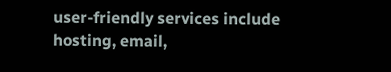user-friendly services include hosting, email,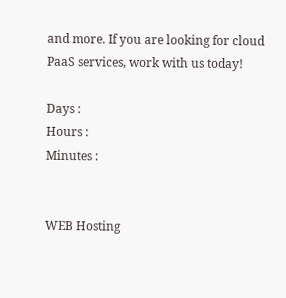and more. If you are looking for cloud PaaS services, work with us today!

Days :
Hours :
Minutes :


WEB Hosting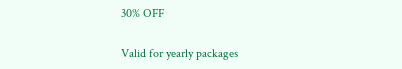30% OFF

Valid for yearly packages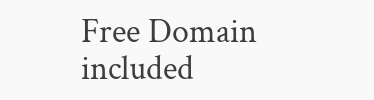Free Domain included